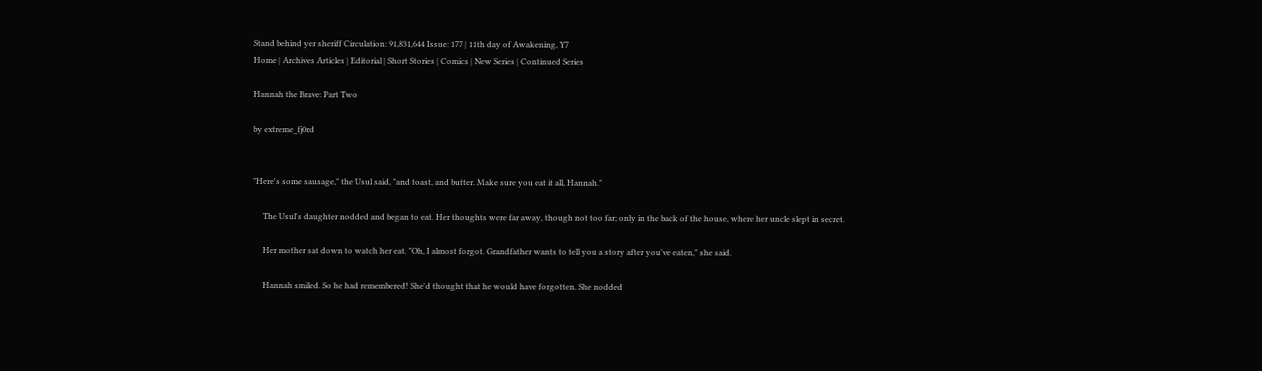Stand behind yer sheriff Circulation: 91,831,644 Issue: 177 | 11th day of Awakening, Y7
Home | Archives Articles | Editorial | Short Stories | Comics | New Series | Continued Series

Hannah the Brave: Part Two

by extreme_fj0rd


"Here's some sausage," the Usul said, "and toast, and butter. Make sure you eat it all, Hannah."

     The Usul's daughter nodded and began to eat. Her thoughts were far away, though not too far; only in the back of the house, where her uncle slept in secret.

     Her mother sat down to watch her eat. "Oh, I almost forgot. Grandfather wants to tell you a story after you've eaten," she said.

     Hannah smiled. So he had remembered! She'd thought that he would have forgotten. She nodded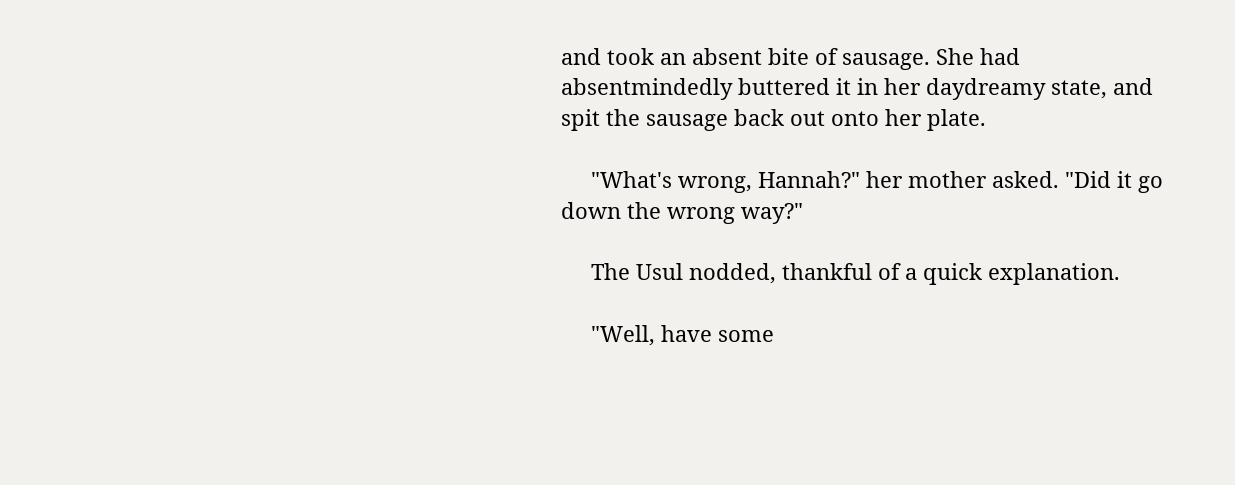and took an absent bite of sausage. She had absentmindedly buttered it in her daydreamy state, and spit the sausage back out onto her plate.

     "What's wrong, Hannah?" her mother asked. "Did it go down the wrong way?"

     The Usul nodded, thankful of a quick explanation.

     "Well, have some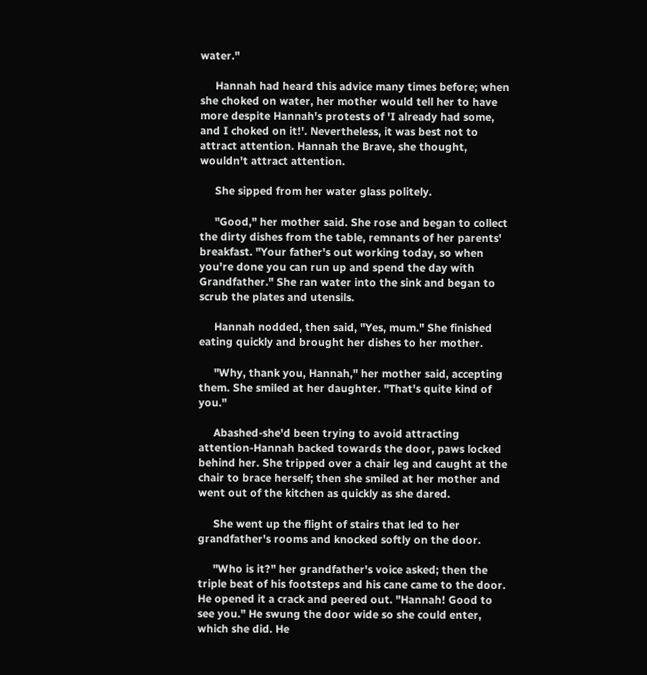water."

     Hannah had heard this advice many times before; when she choked on water, her mother would tell her to have more despite Hannah's protests of 'I already had some, and I choked on it!'. Nevertheless, it was best not to attract attention. Hannah the Brave, she thought, wouldn't attract attention.

     She sipped from her water glass politely.

     "Good," her mother said. She rose and began to collect the dirty dishes from the table, remnants of her parents' breakfast. "Your father's out working today, so when you're done you can run up and spend the day with Grandfather." She ran water into the sink and began to scrub the plates and utensils.

     Hannah nodded, then said, "Yes, mum." She finished eating quickly and brought her dishes to her mother.

     "Why, thank you, Hannah," her mother said, accepting them. She smiled at her daughter. "That's quite kind of you."

     Abashed-she'd been trying to avoid attracting attention-Hannah backed towards the door, paws locked behind her. She tripped over a chair leg and caught at the chair to brace herself; then she smiled at her mother and went out of the kitchen as quickly as she dared.

     She went up the flight of stairs that led to her grandfather's rooms and knocked softly on the door.

     "Who is it?" her grandfather's voice asked; then the triple beat of his footsteps and his cane came to the door. He opened it a crack and peered out. "Hannah! Good to see you." He swung the door wide so she could enter, which she did. He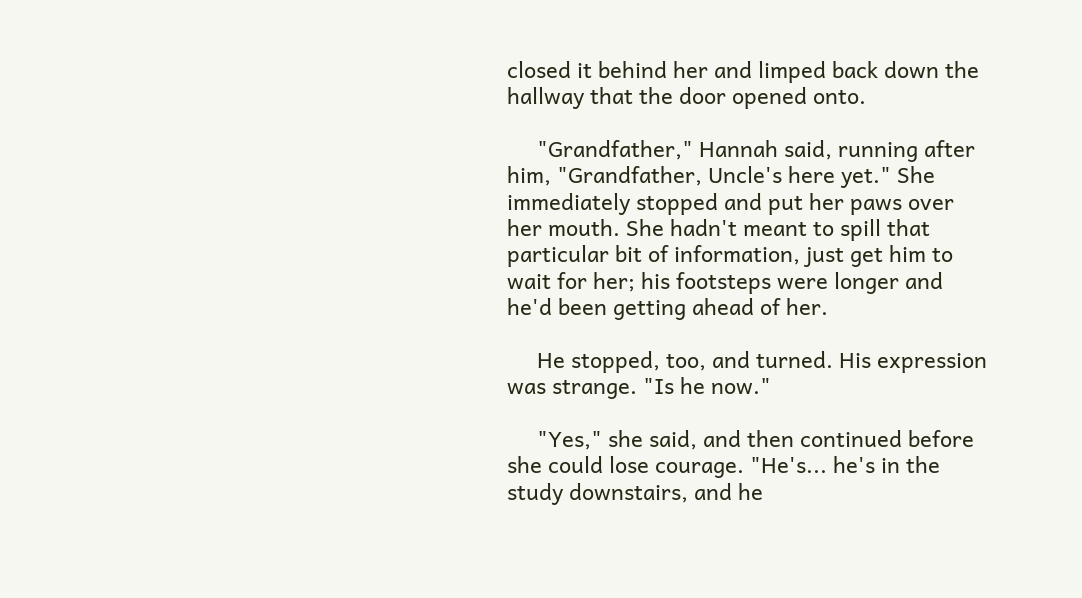closed it behind her and limped back down the hallway that the door opened onto.

     "Grandfather," Hannah said, running after him, "Grandfather, Uncle's here yet." She immediately stopped and put her paws over her mouth. She hadn't meant to spill that particular bit of information, just get him to wait for her; his footsteps were longer and he'd been getting ahead of her.

     He stopped, too, and turned. His expression was strange. "Is he now."

     "Yes," she said, and then continued before she could lose courage. "He's... he's in the study downstairs, and he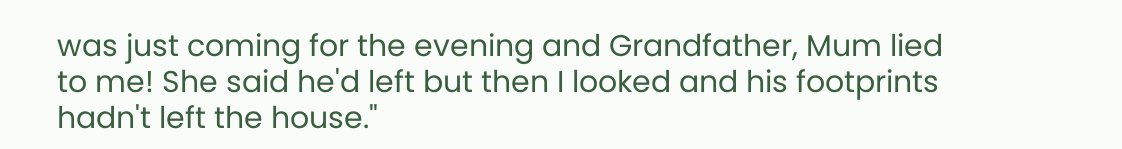was just coming for the evening and Grandfather, Mum lied to me! She said he'd left but then I looked and his footprints hadn't left the house."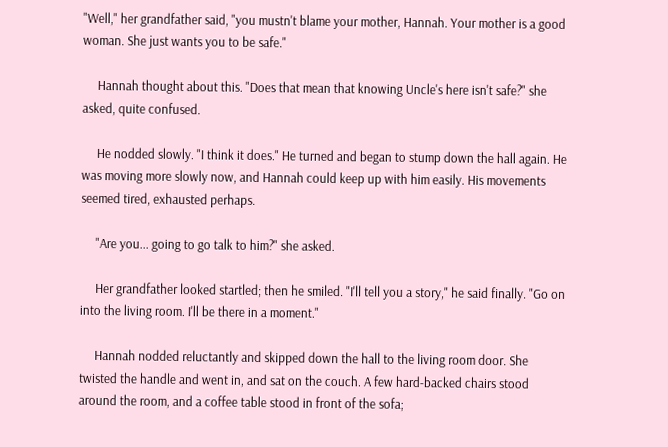"Well," her grandfather said, "you mustn't blame your mother, Hannah. Your mother is a good woman. She just wants you to be safe."

     Hannah thought about this. "Does that mean that knowing Uncle's here isn't safe?" she asked, quite confused.

     He nodded slowly. "I think it does." He turned and began to stump down the hall again. He was moving more slowly now, and Hannah could keep up with him easily. His movements seemed tired, exhausted perhaps.

     "Are you... going to go talk to him?" she asked.

     Her grandfather looked startled; then he smiled. "I'll tell you a story," he said finally. "Go on into the living room. I'll be there in a moment."

     Hannah nodded reluctantly and skipped down the hall to the living room door. She twisted the handle and went in, and sat on the couch. A few hard-backed chairs stood around the room, and a coffee table stood in front of the sofa;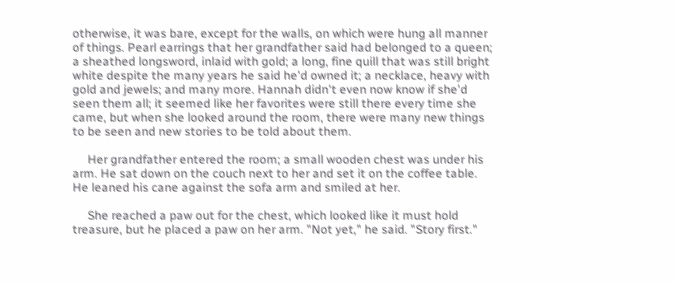otherwise, it was bare, except for the walls, on which were hung all manner of things. Pearl earrings that her grandfather said had belonged to a queen; a sheathed longsword, inlaid with gold; a long, fine quill that was still bright white despite the many years he said he'd owned it; a necklace, heavy with gold and jewels; and many more. Hannah didn't even now know if she'd seen them all; it seemed like her favorites were still there every time she came, but when she looked around the room, there were many new things to be seen and new stories to be told about them.

     Her grandfather entered the room; a small wooden chest was under his arm. He sat down on the couch next to her and set it on the coffee table. He leaned his cane against the sofa arm and smiled at her.

     She reached a paw out for the chest, which looked like it must hold treasure, but he placed a paw on her arm. "Not yet," he said. "Story first."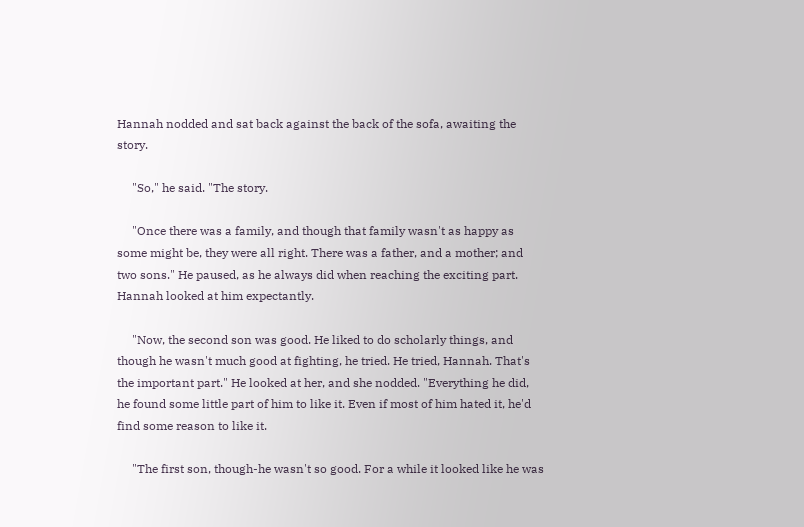Hannah nodded and sat back against the back of the sofa, awaiting the story.

     "So," he said. "The story.

     "Once there was a family, and though that family wasn't as happy as some might be, they were all right. There was a father, and a mother; and two sons." He paused, as he always did when reaching the exciting part. Hannah looked at him expectantly.

     "Now, the second son was good. He liked to do scholarly things, and though he wasn't much good at fighting, he tried. He tried, Hannah. That's the important part." He looked at her, and she nodded. "Everything he did, he found some little part of him to like it. Even if most of him hated it, he'd find some reason to like it.

     "The first son, though-he wasn't so good. For a while it looked like he was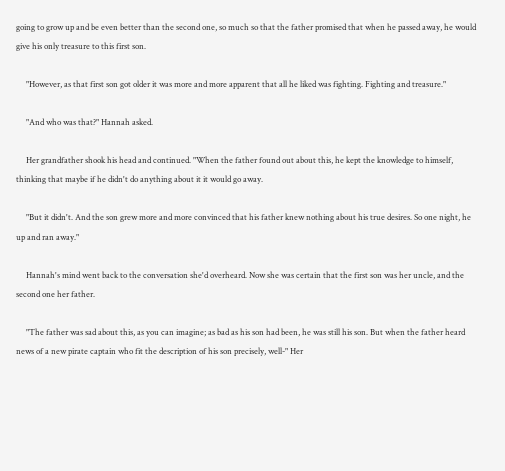going to grow up and be even better than the second one, so much so that the father promised that when he passed away, he would give his only treasure to this first son.

     "However, as that first son got older it was more and more apparent that all he liked was fighting. Fighting and treasure."

     "And who was that?" Hannah asked.

     Her grandfather shook his head and continued. "When the father found out about this, he kept the knowledge to himself, thinking that maybe if he didn't do anything about it it would go away.

     "But it didn't. And the son grew more and more convinced that his father knew nothing about his true desires. So one night, he up and ran away."

     Hannah's mind went back to the conversation she'd overheard. Now she was certain that the first son was her uncle, and the second one her father.

     "The father was sad about this, as you can imagine; as bad as his son had been, he was still his son. But when the father heard news of a new pirate captain who fit the description of his son precisely, well-" Her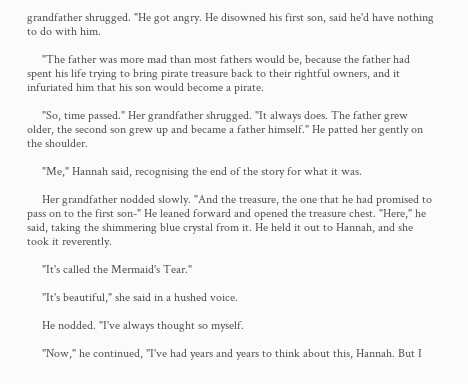grandfather shrugged. "He got angry. He disowned his first son, said he'd have nothing to do with him.

     "The father was more mad than most fathers would be, because the father had spent his life trying to bring pirate treasure back to their rightful owners, and it infuriated him that his son would become a pirate.

     "So, time passed." Her grandfather shrugged. "It always does. The father grew older, the second son grew up and became a father himself." He patted her gently on the shoulder.

     "Me," Hannah said, recognising the end of the story for what it was.

     Her grandfather nodded slowly. "And the treasure, the one that he had promised to pass on to the first son-" He leaned forward and opened the treasure chest. "Here," he said, taking the shimmering blue crystal from it. He held it out to Hannah, and she took it reverently.

     "It's called the Mermaid's Tear."

     "It's beautiful," she said in a hushed voice.

     He nodded. "I've always thought so myself.

     "Now," he continued, "I've had years and years to think about this, Hannah. But I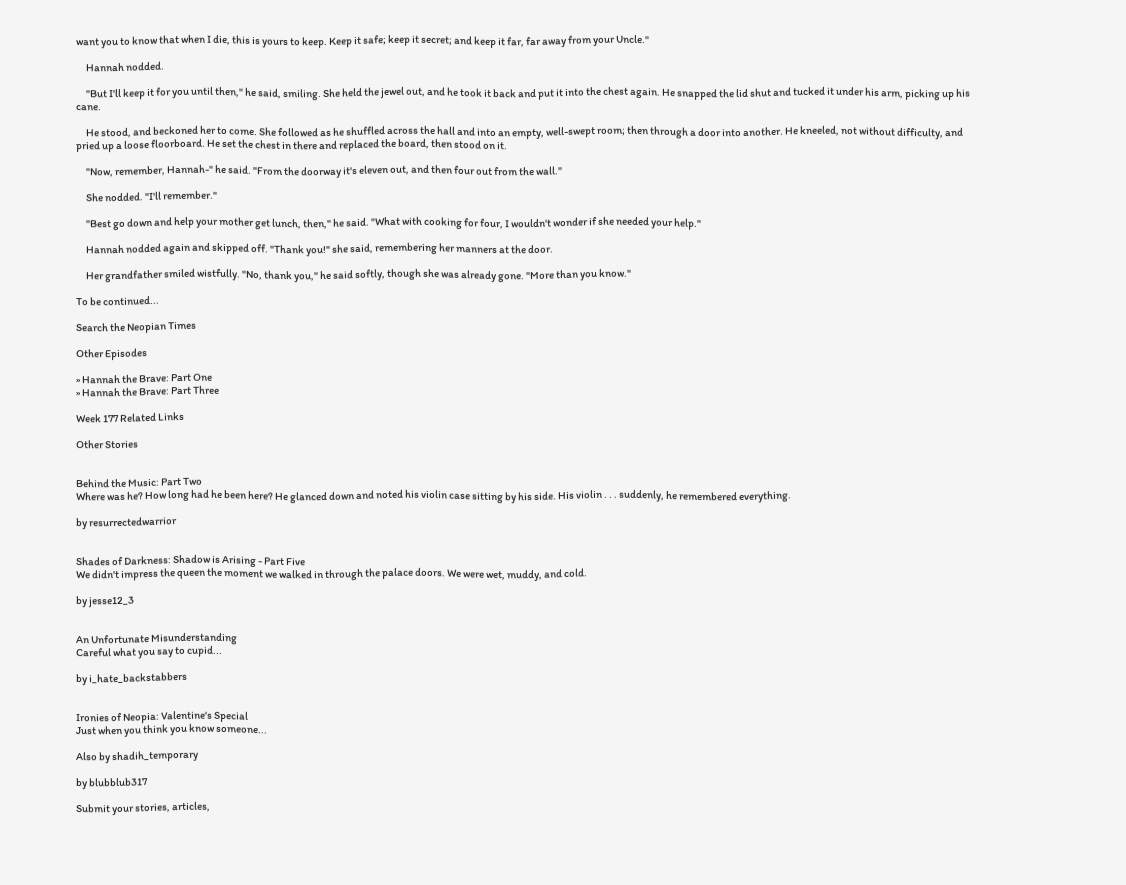want you to know that when I die, this is yours to keep. Keep it safe; keep it secret; and keep it far, far away from your Uncle."

     Hannah nodded.

     "But I'll keep it for you until then," he said, smiling. She held the jewel out, and he took it back and put it into the chest again. He snapped the lid shut and tucked it under his arm, picking up his cane.

     He stood, and beckoned her to come. She followed as he shuffled across the hall and into an empty, well-swept room; then through a door into another. He kneeled, not without difficulty, and pried up a loose floorboard. He set the chest in there and replaced the board, then stood on it.

     "Now, remember, Hannah-" he said. "From the doorway it's eleven out, and then four out from the wall."

     She nodded. "I'll remember."

     "Best go down and help your mother get lunch, then," he said. "What with cooking for four, I wouldn't wonder if she needed your help."

     Hannah nodded again and skipped off. "Thank you!" she said, remembering her manners at the door.

     Her grandfather smiled wistfully. "No, thank you," he said softly, though she was already gone. "More than you know."

To be continued...

Search the Neopian Times

Other Episodes

» Hannah the Brave: Part One
» Hannah the Brave: Part Three

Week 177 Related Links

Other Stories


Behind the Music: Part Two
Where was he? How long had he been here? He glanced down and noted his violin case sitting by his side. His violin . . . suddenly, he remembered everything.

by resurrectedwarrior


Shades of Darkness: Shadow is Arising - Part Five
We didn't impress the queen the moment we walked in through the palace doors. We were wet, muddy, and cold.

by jesse12_3


An Unfortunate Misunderstanding
Careful what you say to cupid...

by i_hate_backstabbers


Ironies of Neopia: Valentine's Special
Just when you think you know someone...

Also by shadih_temporary

by blubblub317

Submit your stories, articles,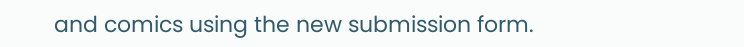and comics using the new submission form.